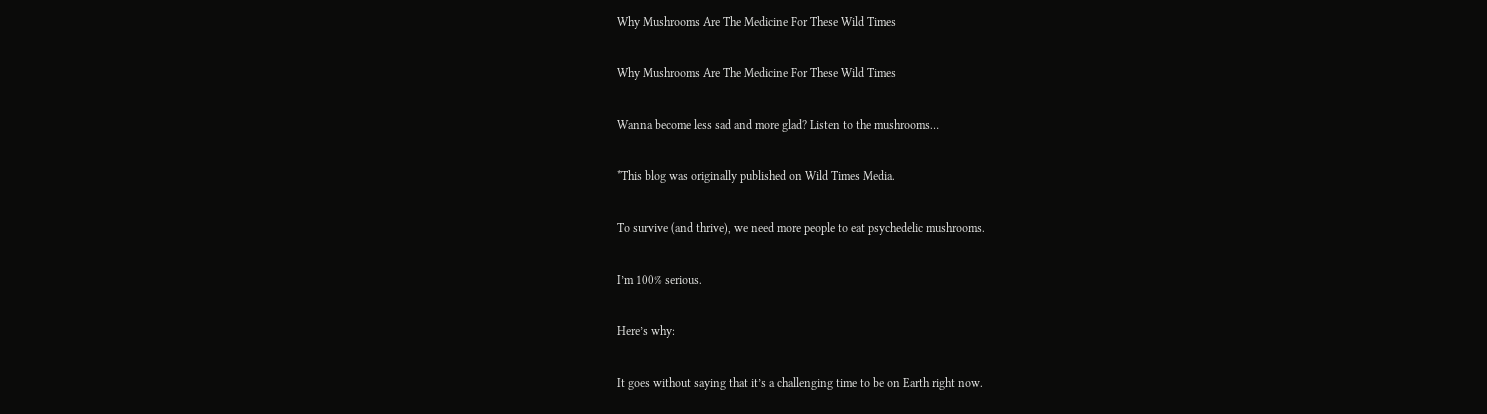Why Mushrooms Are The Medicine For These Wild Times

Why Mushrooms Are The Medicine For These Wild Times

Wanna become less sad and more glad? Listen to the mushrooms…

*This blog was originally published on Wild Times Media.

To survive (and thrive), we need more people to eat psychedelic mushrooms.

I’m 100% serious.

Here’s why:

It goes without saying that it’s a challenging time to be on Earth right now.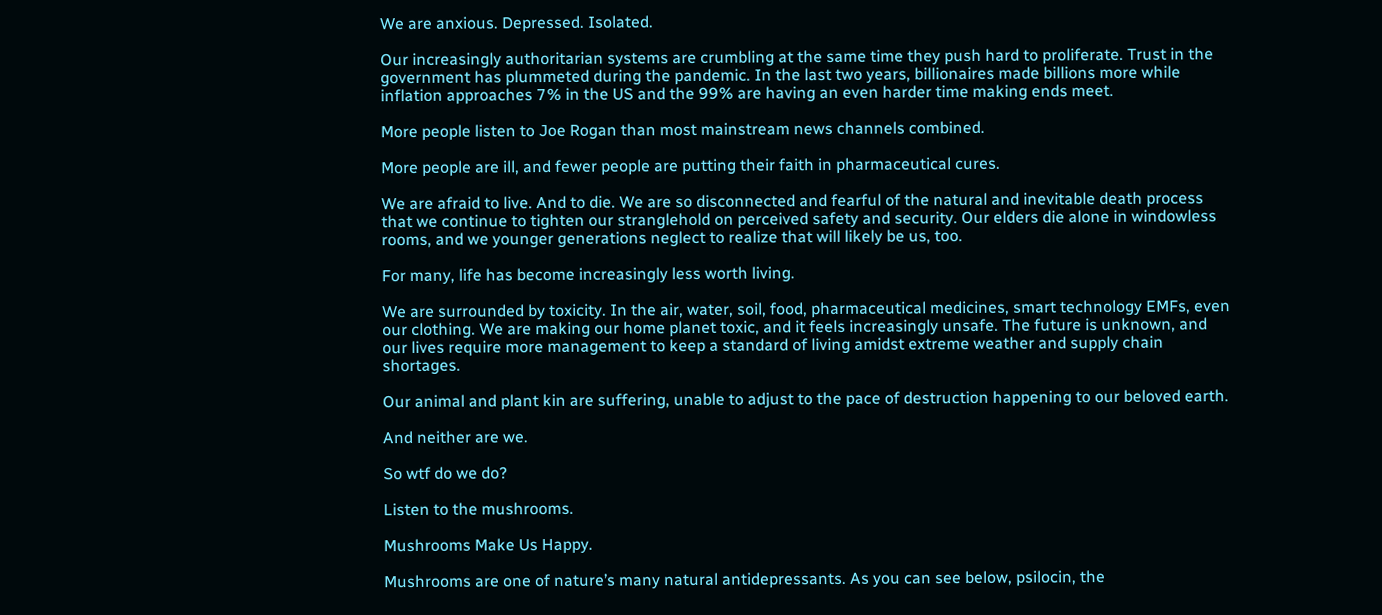We are anxious. Depressed. Isolated.

Our increasingly authoritarian systems are crumbling at the same time they push hard to proliferate. Trust in the government has plummeted during the pandemic. In the last two years, billionaires made billions more while inflation approaches 7% in the US and the 99% are having an even harder time making ends meet.

More people listen to Joe Rogan than most mainstream news channels combined.

More people are ill, and fewer people are putting their faith in pharmaceutical cures.

We are afraid to live. And to die. We are so disconnected and fearful of the natural and inevitable death process that we continue to tighten our stranglehold on perceived safety and security. Our elders die alone in windowless rooms, and we younger generations neglect to realize that will likely be us, too.

For many, life has become increasingly less worth living.

We are surrounded by toxicity. In the air, water, soil, food, pharmaceutical medicines, smart technology EMFs, even our clothing. We are making our home planet toxic, and it feels increasingly unsafe. The future is unknown, and our lives require more management to keep a standard of living amidst extreme weather and supply chain shortages.

Our animal and plant kin are suffering, unable to adjust to the pace of destruction happening to our beloved earth.

And neither are we.

So wtf do we do?

Listen to the mushrooms.

Mushrooms Make Us Happy.

Mushrooms are one of nature’s many natural antidepressants. As you can see below, psilocin, the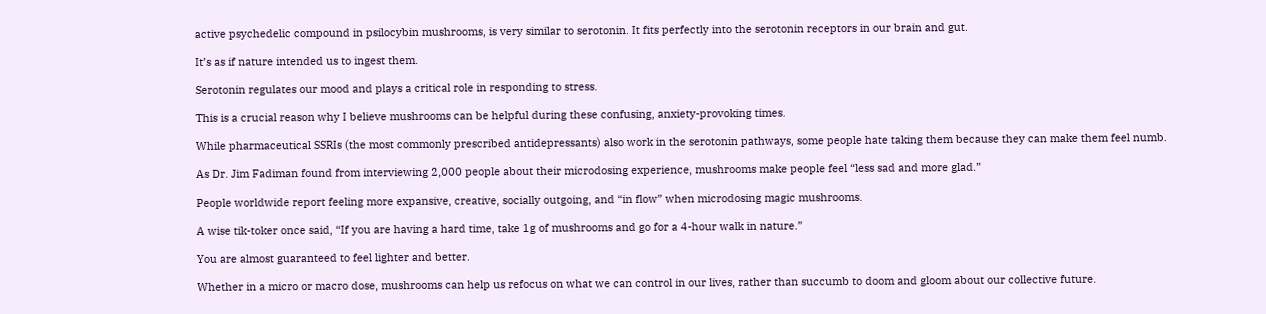active psychedelic compound in psilocybin mushrooms, is very similar to serotonin. It fits perfectly into the serotonin receptors in our brain and gut.

It’s as if nature intended us to ingest them.

Serotonin regulates our mood and plays a critical role in responding to stress.

This is a crucial reason why I believe mushrooms can be helpful during these confusing, anxiety-provoking times.

While pharmaceutical SSRIs (the most commonly prescribed antidepressants) also work in the serotonin pathways, some people hate taking them because they can make them feel numb.

As Dr. Jim Fadiman found from interviewing 2,000 people about their microdosing experience, mushrooms make people feel “less sad and more glad.”

People worldwide report feeling more expansive, creative, socially outgoing, and “in flow” when microdosing magic mushrooms.

A wise tik-toker once said, “If you are having a hard time, take 1g of mushrooms and go for a 4-hour walk in nature.”

You are almost guaranteed to feel lighter and better.

Whether in a micro or macro dose, mushrooms can help us refocus on what we can control in our lives, rather than succumb to doom and gloom about our collective future.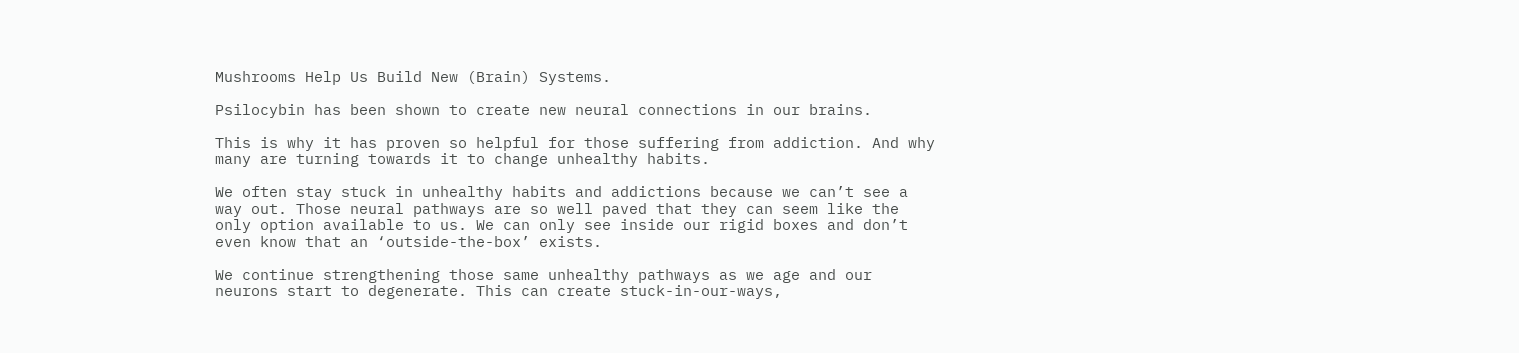Mushrooms Help Us Build New (Brain) Systems.

Psilocybin has been shown to create new neural connections in our brains.

This is why it has proven so helpful for those suffering from addiction. And why many are turning towards it to change unhealthy habits.

We often stay stuck in unhealthy habits and addictions because we can’t see a way out. Those neural pathways are so well paved that they can seem like the only option available to us. We can only see inside our rigid boxes and don’t even know that an ‘outside-the-box’ exists.

We continue strengthening those same unhealthy pathways as we age and our neurons start to degenerate. This can create stuck-in-our-ways,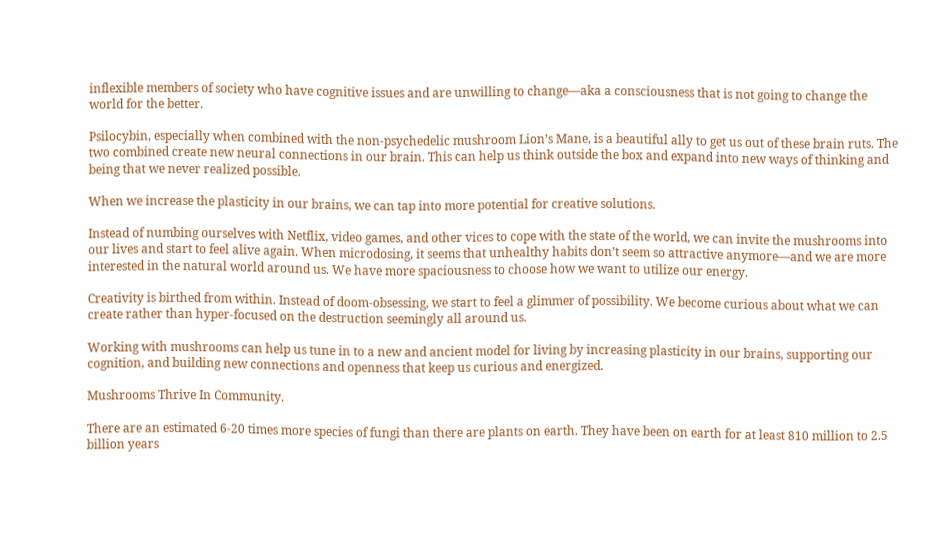inflexible members of society who have cognitive issues and are unwilling to change—aka a consciousness that is not going to change the world for the better.

Psilocybin, especially when combined with the non-psychedelic mushroom Lion’s Mane, is a beautiful ally to get us out of these brain ruts. The two combined create new neural connections in our brain. This can help us think outside the box and expand into new ways of thinking and being that we never realized possible.

When we increase the plasticity in our brains, we can tap into more potential for creative solutions.

Instead of numbing ourselves with Netflix, video games, and other vices to cope with the state of the world, we can invite the mushrooms into our lives and start to feel alive again. When microdosing, it seems that unhealthy habits don’t seem so attractive anymore—and we are more interested in the natural world around us. We have more spaciousness to choose how we want to utilize our energy.

Creativity is birthed from within. Instead of doom-obsessing, we start to feel a glimmer of possibility. We become curious about what we can create rather than hyper-focused on the destruction seemingly all around us.

Working with mushrooms can help us tune in to a new and ancient model for living by increasing plasticity in our brains, supporting our cognition, and building new connections and openness that keep us curious and energized.

Mushrooms Thrive In Community.

There are an estimated 6-20 times more species of fungi than there are plants on earth. They have been on earth for at least 810 million to 2.5 billion years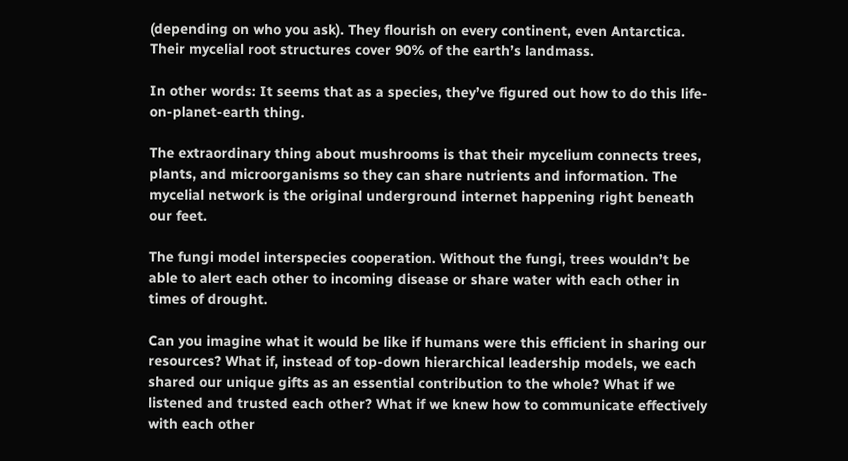(depending on who you ask). They flourish on every continent, even Antarctica. Their mycelial root structures cover 90% of the earth’s landmass.

In other words: It seems that as a species, they’ve figured out how to do this life-on-planet-earth thing.

The extraordinary thing about mushrooms is that their mycelium connects trees, plants, and microorganisms so they can share nutrients and information. The mycelial network is the original underground internet happening right beneath our feet.

The fungi model interspecies cooperation. Without the fungi, trees wouldn’t be able to alert each other to incoming disease or share water with each other in times of drought.

Can you imagine what it would be like if humans were this efficient in sharing our resources? What if, instead of top-down hierarchical leadership models, we each shared our unique gifts as an essential contribution to the whole? What if we listened and trusted each other? What if we knew how to communicate effectively with each other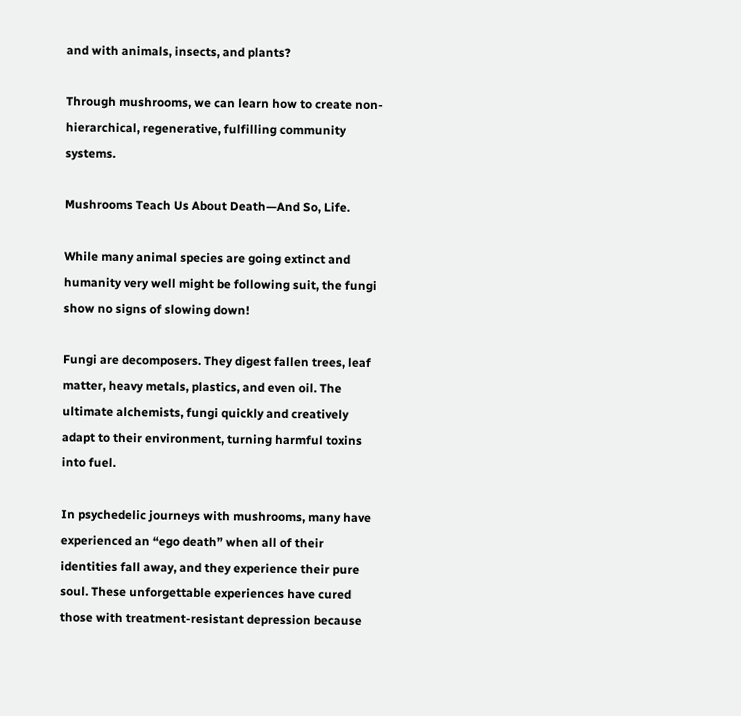and with animals, insects, and plants?

Through mushrooms, we can learn how to create non-hierarchical, regenerative, fulfilling community systems.

Mushrooms Teach Us About Death—And So, Life.

While many animal species are going extinct and humanity very well might be following suit, the fungi show no signs of slowing down!

Fungi are decomposers. They digest fallen trees, leaf matter, heavy metals, plastics, and even oil. The ultimate alchemists, fungi quickly and creatively adapt to their environment, turning harmful toxins into fuel.

In psychedelic journeys with mushrooms, many have experienced an “ego death” when all of their identities fall away, and they experience their pure soul. These unforgettable experiences have cured those with treatment-resistant depression because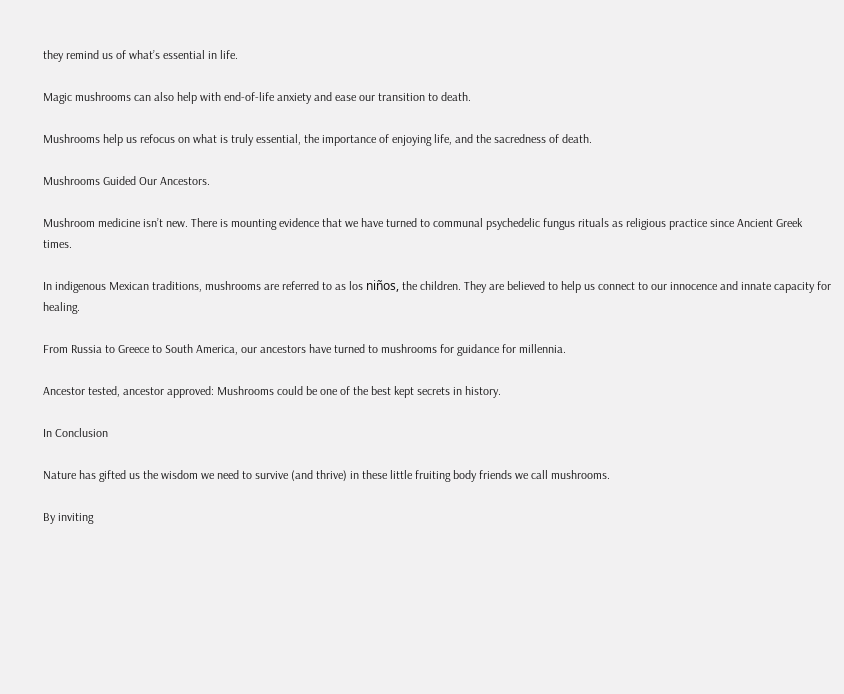they remind us of what’s essential in life.

Magic mushrooms can also help with end-of-life anxiety and ease our transition to death.

Mushrooms help us refocus on what is truly essential, the importance of enjoying life, and the sacredness of death.

Mushrooms Guided Our Ancestors.

Mushroom medicine isn’t new. There is mounting evidence that we have turned to communal psychedelic fungus rituals as religious practice since Ancient Greek times.

In indigenous Mexican traditions, mushrooms are referred to as los niños, the children. They are believed to help us connect to our innocence and innate capacity for healing.

From Russia to Greece to South America, our ancestors have turned to mushrooms for guidance for millennia.

Ancestor tested, ancestor approved: Mushrooms could be one of the best kept secrets in history.

In Conclusion

Nature has gifted us the wisdom we need to survive (and thrive) in these little fruiting body friends we call mushrooms.

By inviting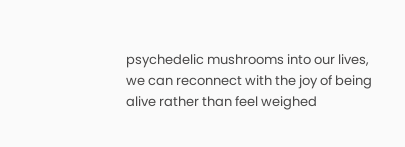psychedelic mushrooms into our lives, we can reconnect with the joy of being alive rather than feel weighed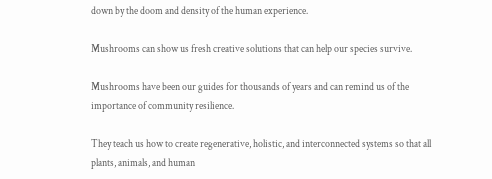down by the doom and density of the human experience.

Mushrooms can show us fresh creative solutions that can help our species survive.

Mushrooms have been our guides for thousands of years and can remind us of the importance of community resilience.

They teach us how to create regenerative, holistic, and interconnected systems so that all plants, animals, and human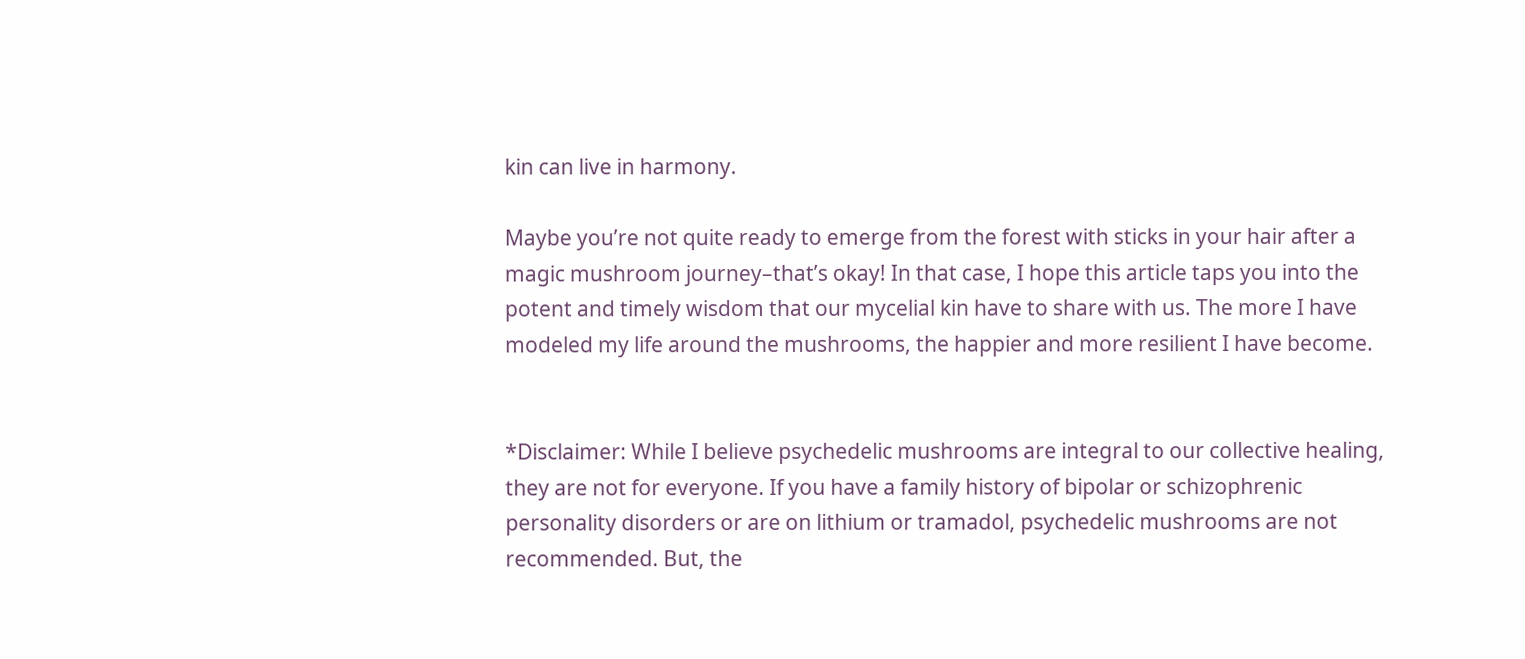kin can live in harmony.

Maybe you’re not quite ready to emerge from the forest with sticks in your hair after a magic mushroom journey–that’s okay! In that case, I hope this article taps you into the potent and timely wisdom that our mycelial kin have to share with us. The more I have modeled my life around the mushrooms, the happier and more resilient I have become.


*Disclaimer: While I believe psychedelic mushrooms are integral to our collective healing, they are not for everyone. If you have a family history of bipolar or schizophrenic personality disorders or are on lithium or tramadol, psychedelic mushrooms are not recommended. But, the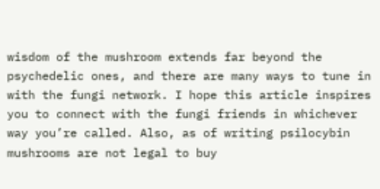wisdom of the mushroom extends far beyond the psychedelic ones, and there are many ways to tune in with the fungi network. I hope this article inspires you to connect with the fungi friends in whichever way you’re called. Also, as of writing psilocybin mushrooms are not legal to buy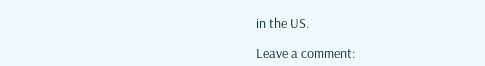in the US.

Leave a comment: